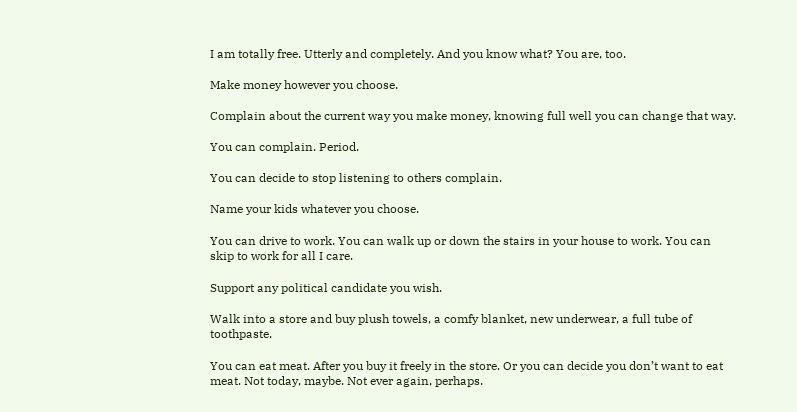I am totally free. Utterly and completely. And you know what? You are, too.

Make money however you choose.

Complain about the current way you make money, knowing full well you can change that way.

You can complain. Period.

You can decide to stop listening to others complain.

Name your kids whatever you choose.

You can drive to work. You can walk up or down the stairs in your house to work. You can skip to work for all I care.

Support any political candidate you wish.

Walk into a store and buy plush towels, a comfy blanket, new underwear, a full tube of toothpaste.

You can eat meat. After you buy it freely in the store. Or you can decide you don’t want to eat meat. Not today, maybe. Not ever again, perhaps.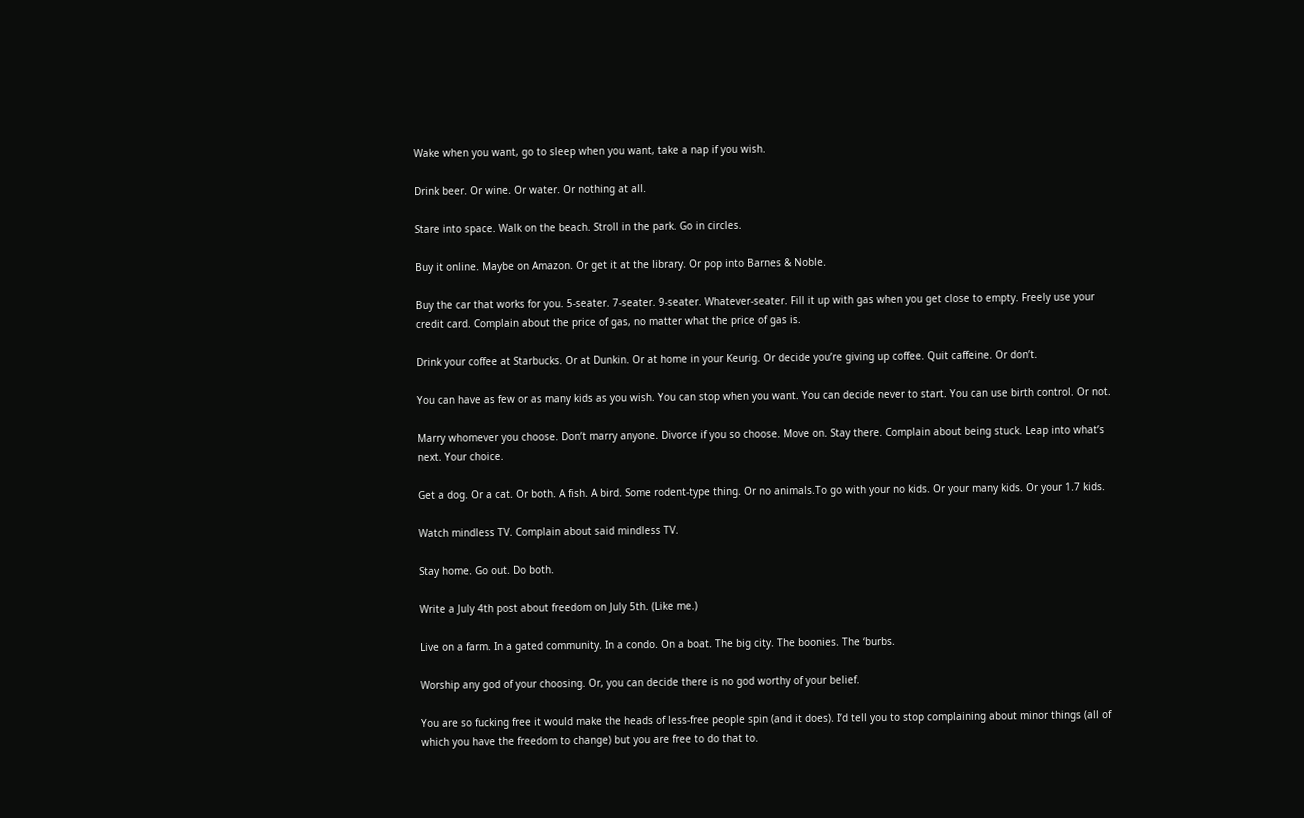Wake when you want, go to sleep when you want, take a nap if you wish.

Drink beer. Or wine. Or water. Or nothing at all.

Stare into space. Walk on the beach. Stroll in the park. Go in circles.

Buy it online. Maybe on Amazon. Or get it at the library. Or pop into Barnes & Noble.

Buy the car that works for you. 5-seater. 7-seater. 9-seater. Whatever-seater. Fill it up with gas when you get close to empty. Freely use your credit card. Complain about the price of gas, no matter what the price of gas is.

Drink your coffee at Starbucks. Or at Dunkin. Or at home in your Keurig. Or decide you’re giving up coffee. Quit caffeine. Or don’t.

You can have as few or as many kids as you wish. You can stop when you want. You can decide never to start. You can use birth control. Or not.

Marry whomever you choose. Don’t marry anyone. Divorce if you so choose. Move on. Stay there. Complain about being stuck. Leap into what’s next. Your choice.

Get a dog. Or a cat. Or both. A fish. A bird. Some rodent-type thing. Or no animals.To go with your no kids. Or your many kids. Or your 1.7 kids.

Watch mindless TV. Complain about said mindless TV.

Stay home. Go out. Do both.

Write a July 4th post about freedom on July 5th. (Like me.)

Live on a farm. In a gated community. In a condo. On a boat. The big city. The boonies. The ‘burbs.

Worship any god of your choosing. Or, you can decide there is no god worthy of your belief.

You are so fucking free it would make the heads of less-free people spin (and it does). I’d tell you to stop complaining about minor things (all of which you have the freedom to change) but you are free to do that to.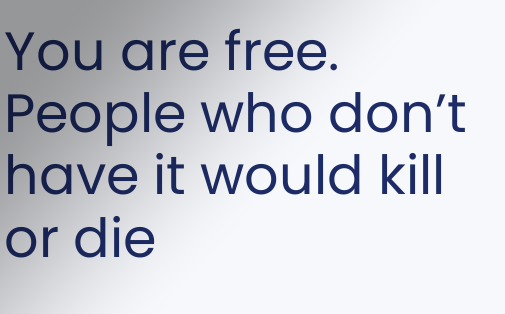You are free. People who don’t have it would kill or die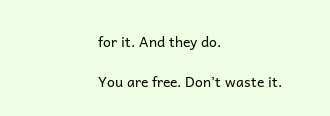for it. And they do.

You are free. Don’t waste it.